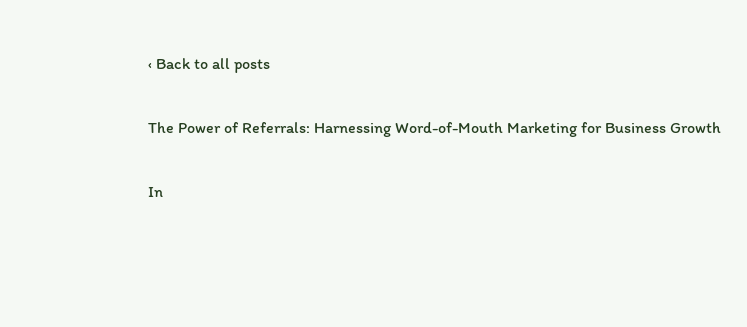‹ Back to all posts

The Power of Referrals: Harnessing Word-of-Mouth Marketing for Business Growth

In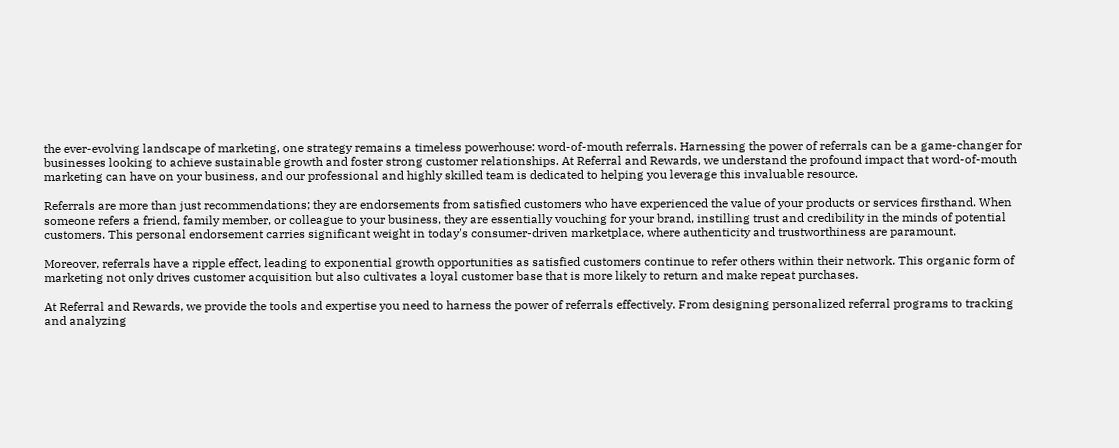the ever-evolving landscape of marketing, one strategy remains a timeless powerhouse: word-of-mouth referrals. Harnessing the power of referrals can be a game-changer for businesses looking to achieve sustainable growth and foster strong customer relationships. At Referral and Rewards, we understand the profound impact that word-of-mouth marketing can have on your business, and our professional and highly skilled team is dedicated to helping you leverage this invaluable resource.

Referrals are more than just recommendations; they are endorsements from satisfied customers who have experienced the value of your products or services firsthand. When someone refers a friend, family member, or colleague to your business, they are essentially vouching for your brand, instilling trust and credibility in the minds of potential customers. This personal endorsement carries significant weight in today's consumer-driven marketplace, where authenticity and trustworthiness are paramount.

Moreover, referrals have a ripple effect, leading to exponential growth opportunities as satisfied customers continue to refer others within their network. This organic form of marketing not only drives customer acquisition but also cultivates a loyal customer base that is more likely to return and make repeat purchases.

At Referral and Rewards, we provide the tools and expertise you need to harness the power of referrals effectively. From designing personalized referral programs to tracking and analyzing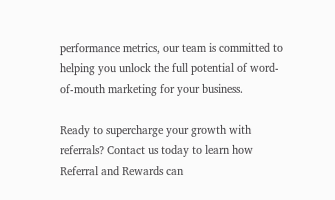performance metrics, our team is committed to helping you unlock the full potential of word-of-mouth marketing for your business.

Ready to supercharge your growth with referrals? Contact us today to learn how Referral and Rewards can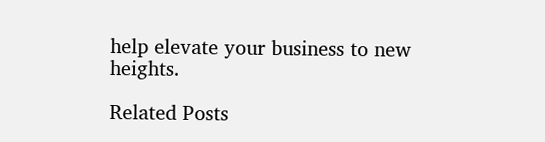help elevate your business to new heights.

Related Posts